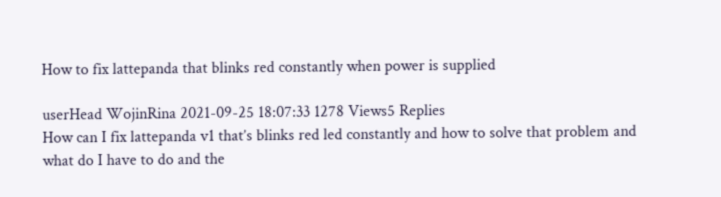How to fix lattepanda that blinks red constantly when power is supplied

userHead WojinRina 2021-09-25 18:07:33 1278 Views5 Replies
How can I fix lattepanda v1 that’s blinks red led constantly and how to solve that problem and what do I have to do and the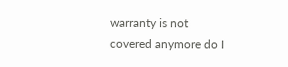warranty is not covered anymore do I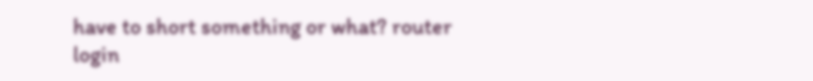have to short something or what? router login